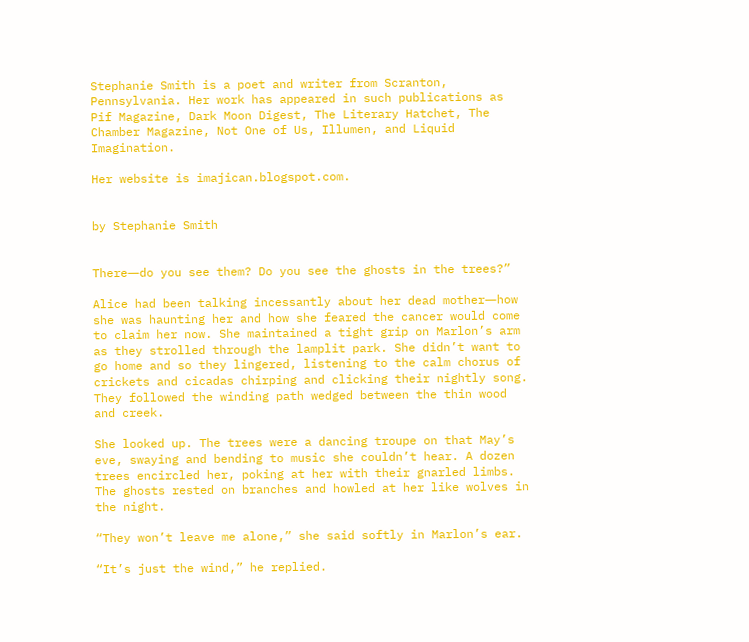Stephanie Smith is a poet and writer from Scranton, Pennsylvania. Her work has appeared in such publications as Pif Magazine, Dark Moon Digest, The Literary Hatchet, The Chamber Magazine, Not One of Us, Illumen, and Liquid Imagination.

Her website is imajican.blogspot.com.


by Stephanie Smith


There―do you see them? Do you see the ghosts in the trees?”

Alice had been talking incessantly about her dead mother―how she was haunting her and how she feared the cancer would come to claim her now. She maintained a tight grip on Marlon’s arm as they strolled through the lamplit park. She didn’t want to go home and so they lingered, listening to the calm chorus of crickets and cicadas chirping and clicking their nightly song. They followed the winding path wedged between the thin wood and creek.

She looked up. The trees were a dancing troupe on that May’s eve, swaying and bending to music she couldn’t hear. A dozen trees encircled her, poking at her with their gnarled limbs. The ghosts rested on branches and howled at her like wolves in the night.

“They won’t leave me alone,” she said softly in Marlon’s ear.

“It’s just the wind,” he replied.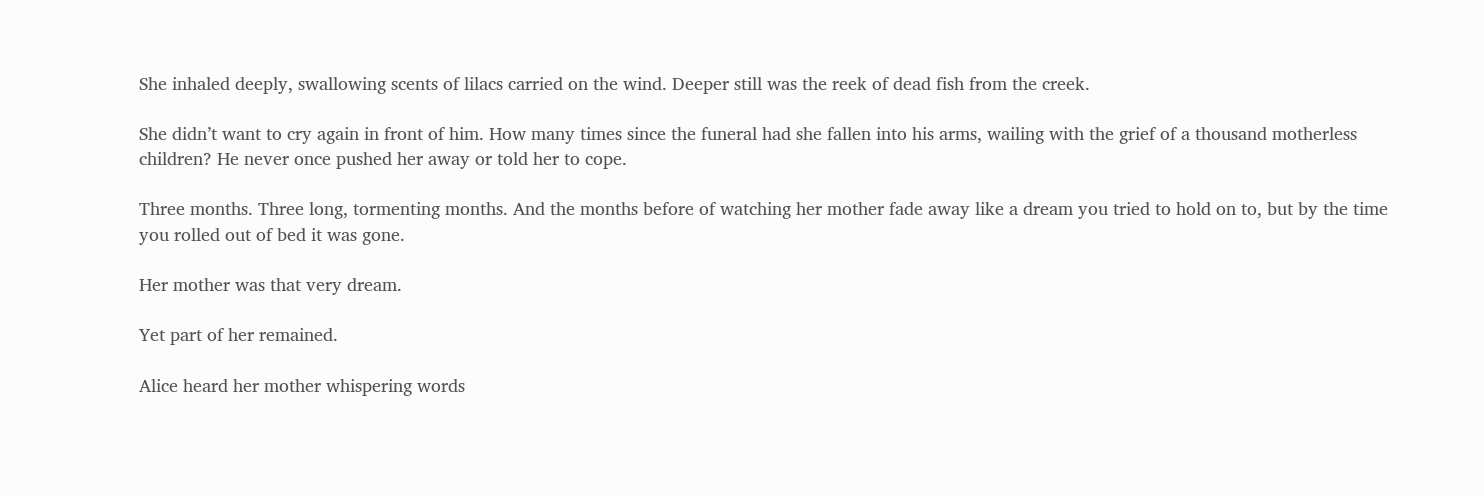She inhaled deeply, swallowing scents of lilacs carried on the wind. Deeper still was the reek of dead fish from the creek.

She didn’t want to cry again in front of him. How many times since the funeral had she fallen into his arms, wailing with the grief of a thousand motherless children? He never once pushed her away or told her to cope.

Three months. Three long, tormenting months. And the months before of watching her mother fade away like a dream you tried to hold on to, but by the time you rolled out of bed it was gone.

Her mother was that very dream.

Yet part of her remained.

Alice heard her mother whispering words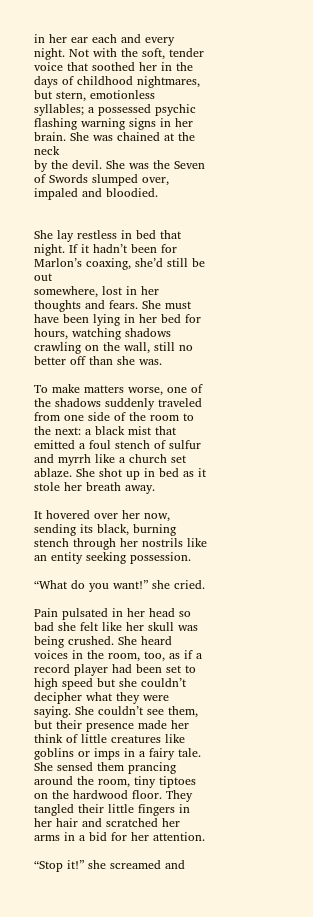in her ear each and every night. Not with the soft, tender voice that soothed her in the days of childhood nightmares, but stern, emotionless
syllables; a possessed psychic flashing warning signs in her brain. She was chained at the neck
by the devil. She was the Seven of Swords slumped over, impaled and bloodied.


She lay restless in bed that night. If it hadn’t been for Marlon’s coaxing, she’d still be out
somewhere, lost in her thoughts and fears. She must have been lying in her bed for hours, watching shadows crawling on the wall, still no better off than she was.

To make matters worse, one of the shadows suddenly traveled from one side of the room to the next: a black mist that emitted a foul stench of sulfur and myrrh like a church set ablaze. She shot up in bed as it stole her breath away.

It hovered over her now, sending its black, burning stench through her nostrils like an entity seeking possession.

“What do you want!” she cried.

Pain pulsated in her head so bad she felt like her skull was being crushed. She heard voices in the room, too, as if a record player had been set to high speed but she couldn’t decipher what they were saying. She couldn’t see them, but their presence made her think of little creatures like goblins or imps in a fairy tale. She sensed them prancing around the room, tiny tiptoes on the hardwood floor. They tangled their little fingers in her hair and scratched her arms in a bid for her attention.

“Stop it!” she screamed and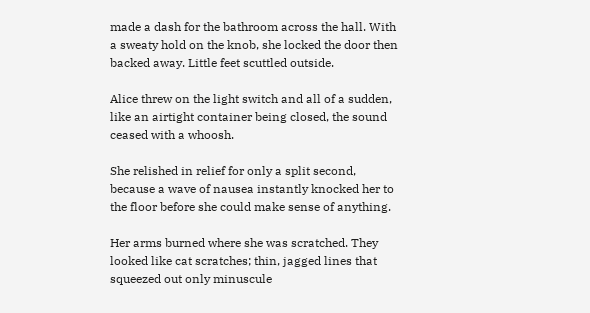made a dash for the bathroom across the hall. With a sweaty hold on the knob, she locked the door then backed away. Little feet scuttled outside.

Alice threw on the light switch and all of a sudden, like an airtight container being closed, the sound ceased with a whoosh.

She relished in relief for only a split second, because a wave of nausea instantly knocked her to the floor before she could make sense of anything.

Her arms burned where she was scratched. They looked like cat scratches; thin, jagged lines that squeezed out only minuscule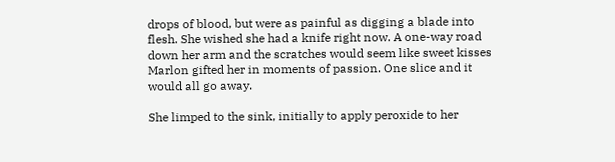drops of blood, but were as painful as digging a blade into flesh. She wished she had a knife right now. A one-way road down her arm and the scratches would seem like sweet kisses Marlon gifted her in moments of passion. One slice and it would all go away.

She limped to the sink, initially to apply peroxide to her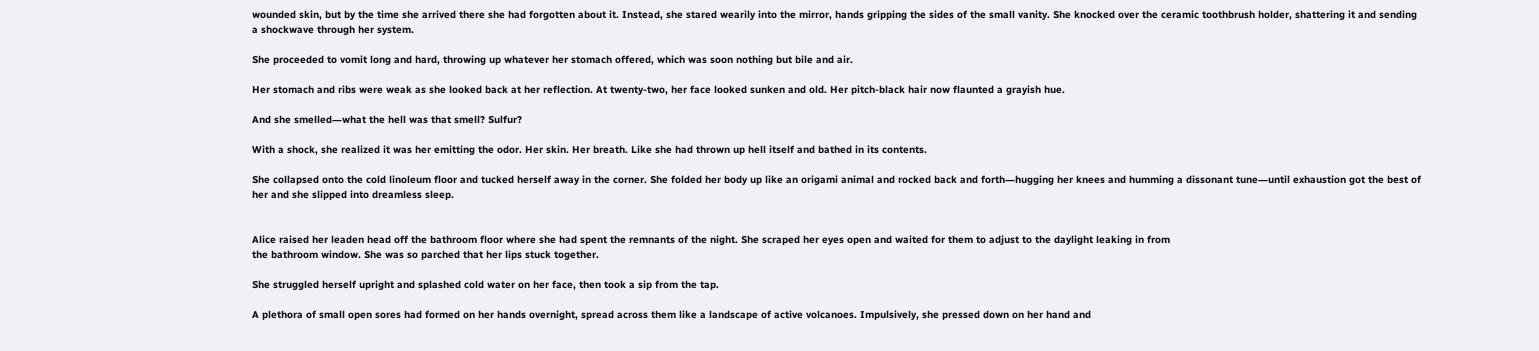wounded skin, but by the time she arrived there she had forgotten about it. Instead, she stared wearily into the mirror, hands gripping the sides of the small vanity. She knocked over the ceramic toothbrush holder, shattering it and sending a shockwave through her system.

She proceeded to vomit long and hard, throwing up whatever her stomach offered, which was soon nothing but bile and air.

Her stomach and ribs were weak as she looked back at her reflection. At twenty-two, her face looked sunken and old. Her pitch-black hair now flaunted a grayish hue.

And she smelled―what the hell was that smell? Sulfur?

With a shock, she realized it was her emitting the odor. Her skin. Her breath. Like she had thrown up hell itself and bathed in its contents.

She collapsed onto the cold linoleum floor and tucked herself away in the corner. She folded her body up like an origami animal and rocked back and forth―hugging her knees and humming a dissonant tune―until exhaustion got the best of her and she slipped into dreamless sleep.


Alice raised her leaden head off the bathroom floor where she had spent the remnants of the night. She scraped her eyes open and waited for them to adjust to the daylight leaking in from
the bathroom window. She was so parched that her lips stuck together.

She struggled herself upright and splashed cold water on her face, then took a sip from the tap.

A plethora of small open sores had formed on her hands overnight, spread across them like a landscape of active volcanoes. Impulsively, she pressed down on her hand and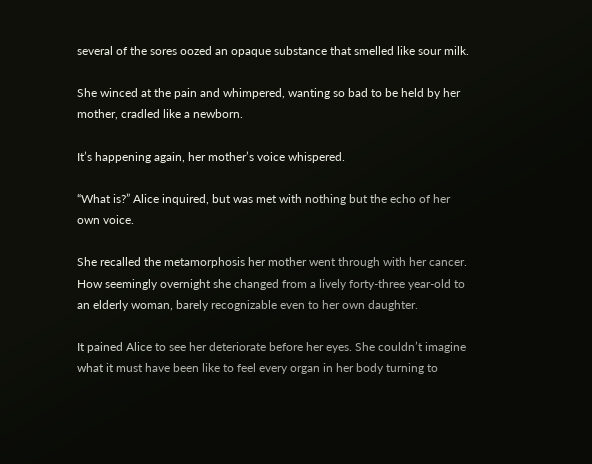several of the sores oozed an opaque substance that smelled like sour milk.

She winced at the pain and whimpered, wanting so bad to be held by her mother, cradled like a newborn.

It’s happening again, her mother’s voice whispered.

“What is?” Alice inquired, but was met with nothing but the echo of her own voice.

She recalled the metamorphosis her mother went through with her cancer. How seemingly overnight she changed from a lively forty-three year-old to an elderly woman, barely recognizable even to her own daughter.

It pained Alice to see her deteriorate before her eyes. She couldn’t imagine what it must have been like to feel every organ in her body turning to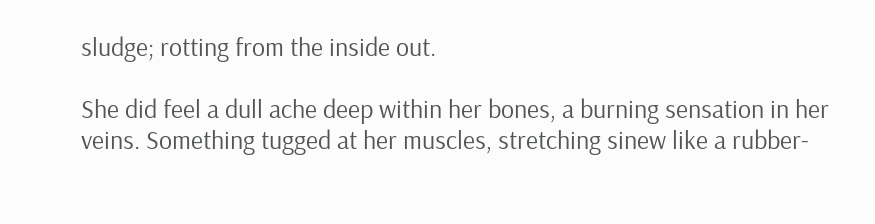sludge; rotting from the inside out.

She did feel a dull ache deep within her bones, a burning sensation in her veins. Something tugged at her muscles, stretching sinew like a rubber-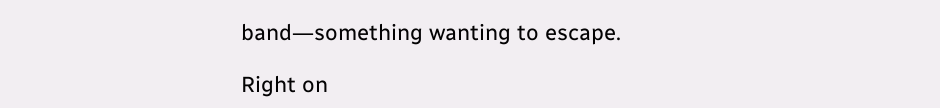band―something wanting to escape.

Right on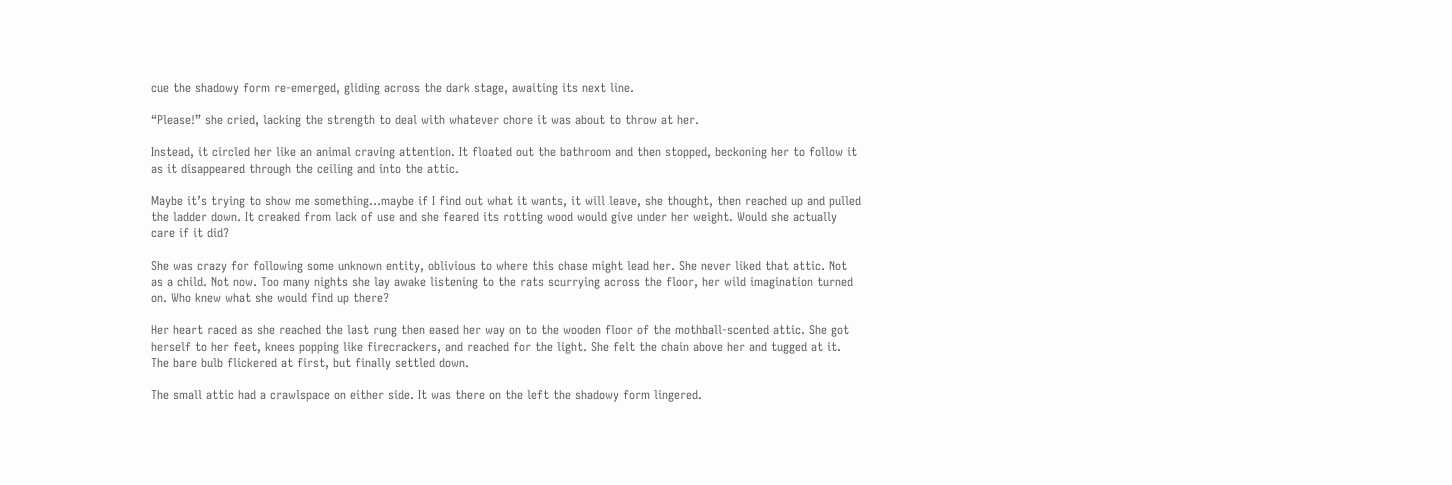cue the shadowy form re-emerged, gliding across the dark stage, awaiting its next line.

“Please!” she cried, lacking the strength to deal with whatever chore it was about to throw at her.

Instead, it circled her like an animal craving attention. It floated out the bathroom and then stopped, beckoning her to follow it as it disappeared through the ceiling and into the attic.

Maybe it’s trying to show me something…maybe if I find out what it wants, it will leave, she thought, then reached up and pulled the ladder down. It creaked from lack of use and she feared its rotting wood would give under her weight. Would she actually care if it did?

She was crazy for following some unknown entity, oblivious to where this chase might lead her. She never liked that attic. Not as a child. Not now. Too many nights she lay awake listening to the rats scurrying across the floor, her wild imagination turned on. Who knew what she would find up there?

Her heart raced as she reached the last rung then eased her way on to the wooden floor of the mothball-scented attic. She got herself to her feet, knees popping like firecrackers, and reached for the light. She felt the chain above her and tugged at it. The bare bulb flickered at first, but finally settled down.

The small attic had a crawlspace on either side. It was there on the left the shadowy form lingered.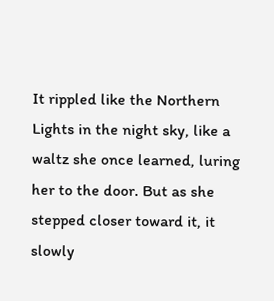It rippled like the Northern Lights in the night sky, like a waltz she once learned, luring her to the door. But as she stepped closer toward it, it slowly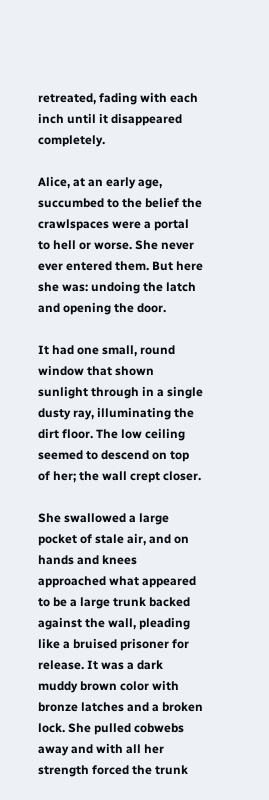retreated, fading with each inch until it disappeared completely.

Alice, at an early age, succumbed to the belief the crawlspaces were a portal to hell or worse. She never ever entered them. But here she was: undoing the latch and opening the door.

It had one small, round window that shown sunlight through in a single dusty ray, illuminating the dirt floor. The low ceiling seemed to descend on top of her; the wall crept closer.

She swallowed a large pocket of stale air, and on hands and knees approached what appeared to be a large trunk backed against the wall, pleading like a bruised prisoner for release. It was a dark muddy brown color with bronze latches and a broken lock. She pulled cobwebs away and with all her strength forced the trunk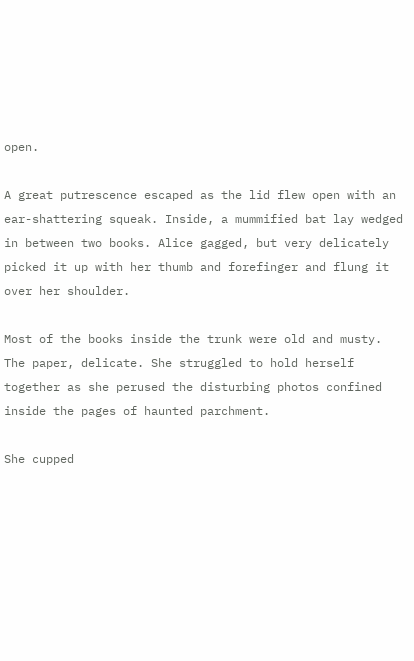open.

A great putrescence escaped as the lid flew open with an ear-shattering squeak. Inside, a mummified bat lay wedged in between two books. Alice gagged, but very delicately picked it up with her thumb and forefinger and flung it over her shoulder.

Most of the books inside the trunk were old and musty. The paper, delicate. She struggled to hold herself together as she perused the disturbing photos confined inside the pages of haunted parchment.

She cupped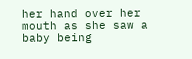her hand over her mouth as she saw a baby being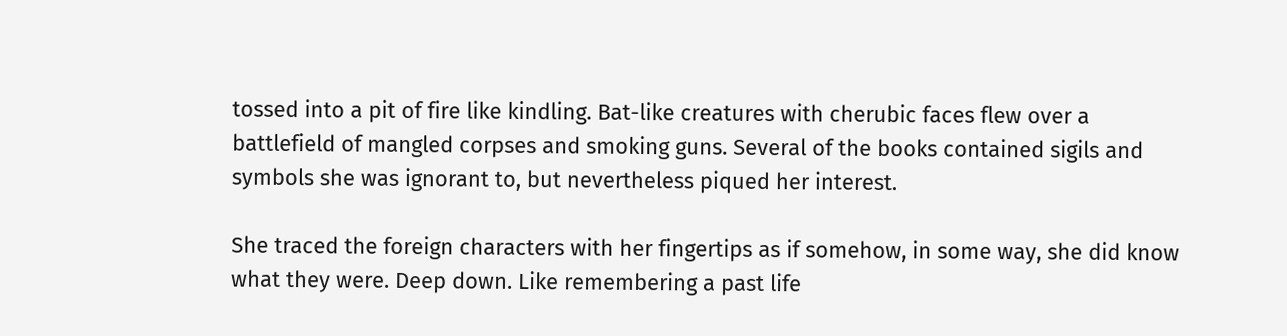tossed into a pit of fire like kindling. Bat-like creatures with cherubic faces flew over a battlefield of mangled corpses and smoking guns. Several of the books contained sigils and symbols she was ignorant to, but nevertheless piqued her interest.

She traced the foreign characters with her fingertips as if somehow, in some way, she did know what they were. Deep down. Like remembering a past life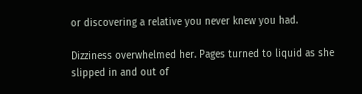or discovering a relative you never knew you had.

Dizziness overwhelmed her. Pages turned to liquid as she slipped in and out of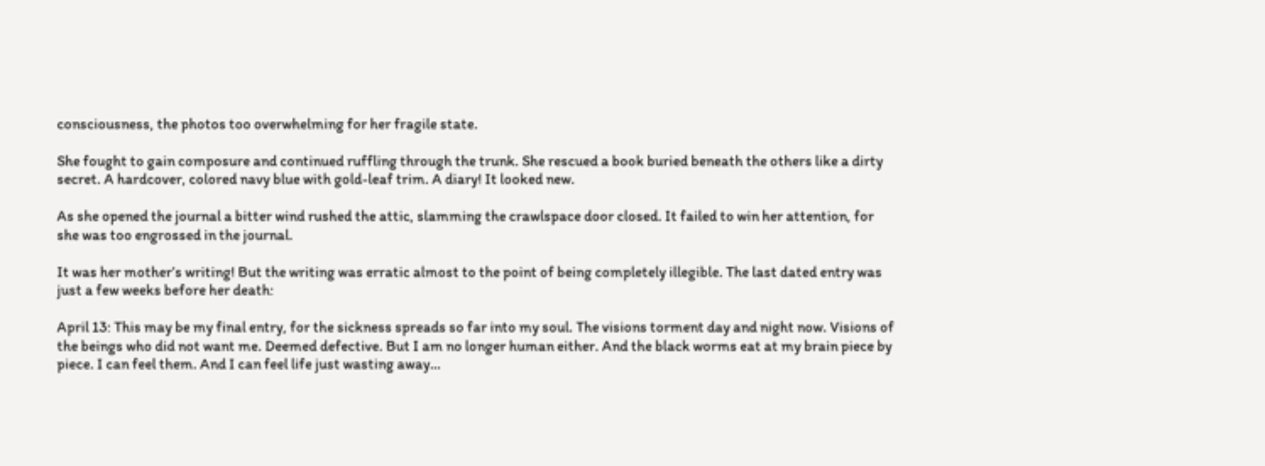consciousness, the photos too overwhelming for her fragile state.

She fought to gain composure and continued ruffling through the trunk. She rescued a book buried beneath the others like a dirty secret. A hardcover, colored navy blue with gold-leaf trim. A diary! It looked new.

As she opened the journal a bitter wind rushed the attic, slamming the crawlspace door closed. It failed to win her attention, for she was too engrossed in the journal.

It was her mother’s writing! But the writing was erratic almost to the point of being completely illegible. The last dated entry was just a few weeks before her death:

April 13: This may be my final entry, for the sickness spreads so far into my soul. The visions torment day and night now. Visions of the beings who did not want me. Deemed defective. But I am no longer human either. And the black worms eat at my brain piece by piece. I can feel them. And I can feel life just wasting away…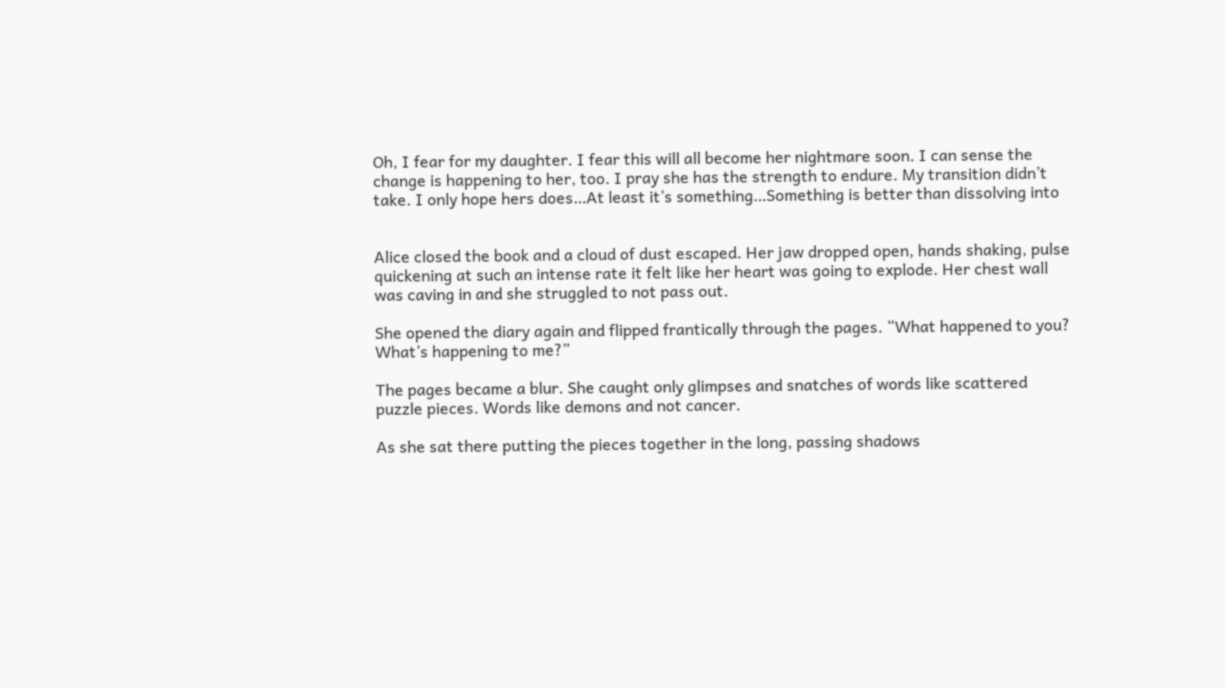Oh, I fear for my daughter. I fear this will all become her nightmare soon. I can sense the change is happening to her, too. I pray she has the strength to endure. My transition didn’t take. I only hope hers does…At least it’s something…Something is better than dissolving into


Alice closed the book and a cloud of dust escaped. Her jaw dropped open, hands shaking, pulse quickening at such an intense rate it felt like her heart was going to explode. Her chest wall was caving in and she struggled to not pass out.

She opened the diary again and flipped frantically through the pages. “What happened to you? What’s happening to me?”

The pages became a blur. She caught only glimpses and snatches of words like scattered puzzle pieces. Words like demons and not cancer.

As she sat there putting the pieces together in the long, passing shadows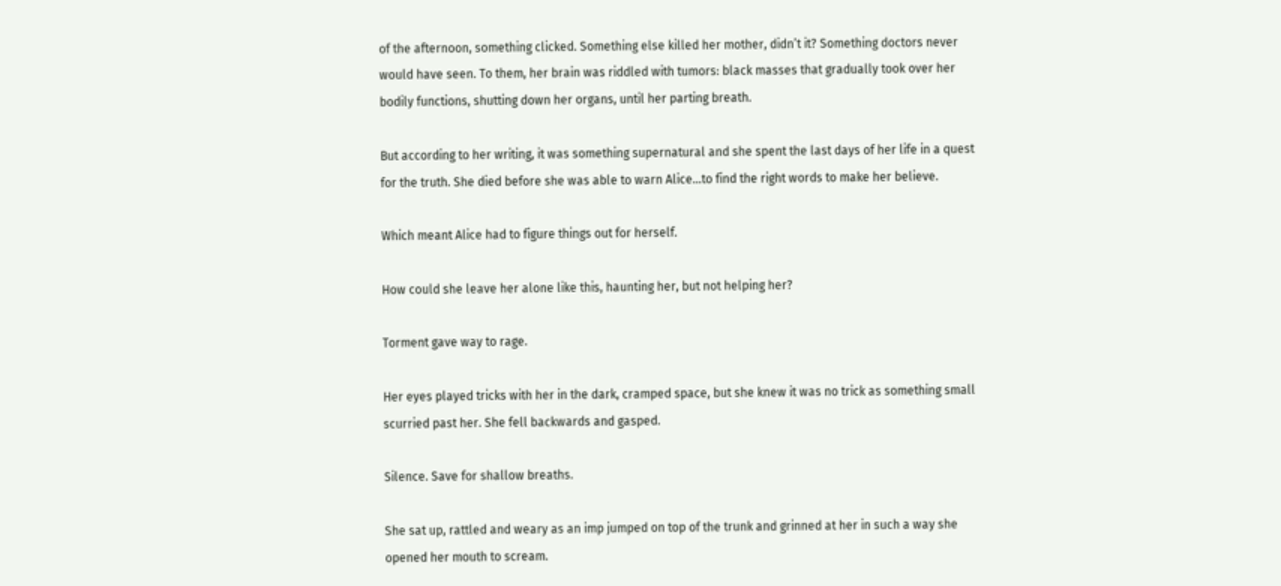of the afternoon, something clicked. Something else killed her mother, didn’t it? Something doctors never would have seen. To them, her brain was riddled with tumors: black masses that gradually took over her bodily functions, shutting down her organs, until her parting breath.

But according to her writing, it was something supernatural and she spent the last days of her life in a quest for the truth. She died before she was able to warn Alice…to find the right words to make her believe.

Which meant Alice had to figure things out for herself.

How could she leave her alone like this, haunting her, but not helping her?

Torment gave way to rage.

Her eyes played tricks with her in the dark, cramped space, but she knew it was no trick as something small scurried past her. She fell backwards and gasped.

Silence. Save for shallow breaths.

She sat up, rattled and weary as an imp jumped on top of the trunk and grinned at her in such a way she opened her mouth to scream.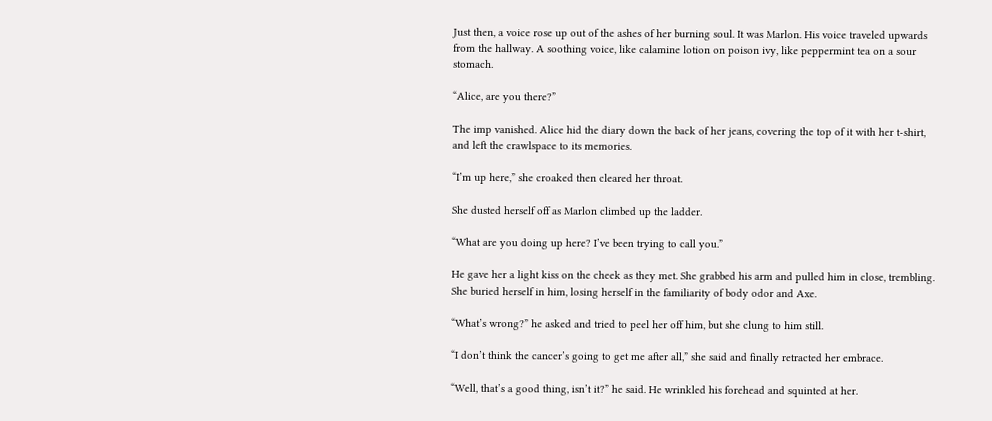Just then, a voice rose up out of the ashes of her burning soul. It was Marlon. His voice traveled upwards from the hallway. A soothing voice, like calamine lotion on poison ivy, like peppermint tea on a sour stomach.

“Alice, are you there?”

The imp vanished. Alice hid the diary down the back of her jeans, covering the top of it with her t-shirt, and left the crawlspace to its memories.

“I’m up here,” she croaked then cleared her throat.

She dusted herself off as Marlon climbed up the ladder.

“What are you doing up here? I’ve been trying to call you.”

He gave her a light kiss on the cheek as they met. She grabbed his arm and pulled him in close, trembling. She buried herself in him, losing herself in the familiarity of body odor and Axe.

“What’s wrong?” he asked and tried to peel her off him, but she clung to him still.

“I don’t think the cancer’s going to get me after all,” she said and finally retracted her embrace.

“Well, that’s a good thing, isn’t it?” he said. He wrinkled his forehead and squinted at her.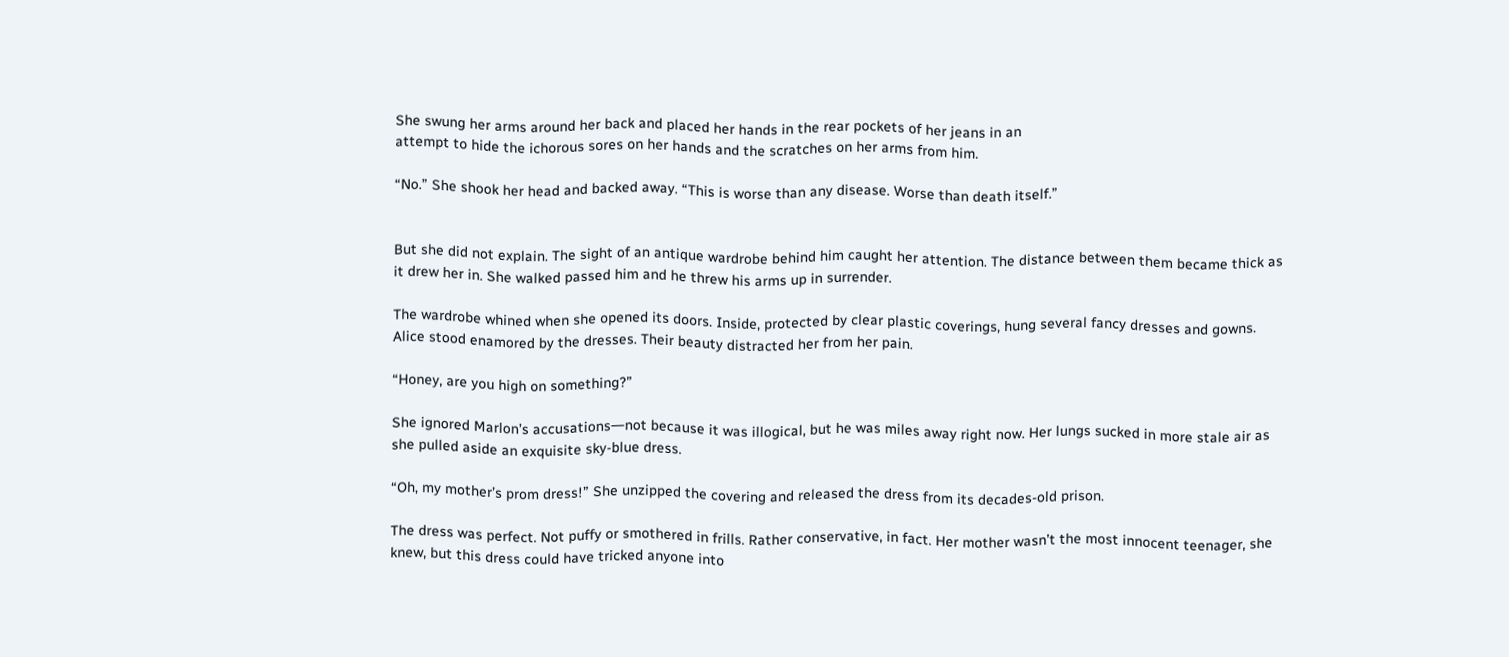She swung her arms around her back and placed her hands in the rear pockets of her jeans in an
attempt to hide the ichorous sores on her hands and the scratches on her arms from him.

“No.” She shook her head and backed away. “This is worse than any disease. Worse than death itself.”


But she did not explain. The sight of an antique wardrobe behind him caught her attention. The distance between them became thick as it drew her in. She walked passed him and he threw his arms up in surrender.

The wardrobe whined when she opened its doors. Inside, protected by clear plastic coverings, hung several fancy dresses and gowns. Alice stood enamored by the dresses. Their beauty distracted her from her pain.

“Honey, are you high on something?”

She ignored Marlon’s accusations―not because it was illogical, but he was miles away right now. Her lungs sucked in more stale air as she pulled aside an exquisite sky-blue dress.

“Oh, my mother’s prom dress!” She unzipped the covering and released the dress from its decades-old prison.

The dress was perfect. Not puffy or smothered in frills. Rather conservative, in fact. Her mother wasn’t the most innocent teenager, she knew, but this dress could have tricked anyone into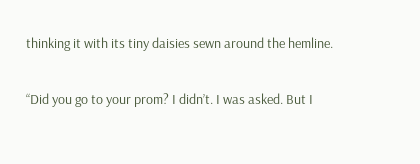thinking it with its tiny daisies sewn around the hemline.


“Did you go to your prom? I didn’t. I was asked. But I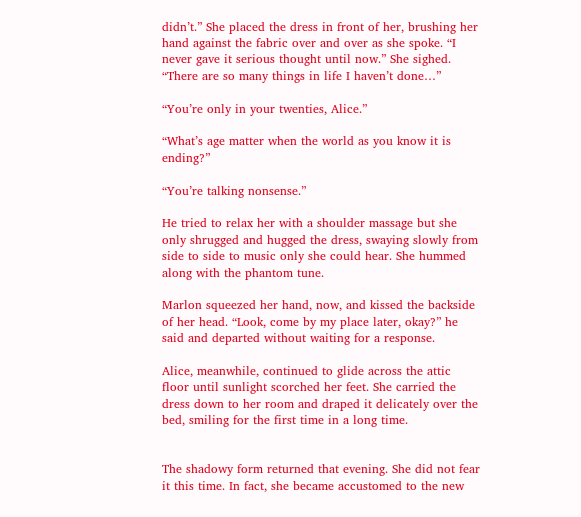didn’t.” She placed the dress in front of her, brushing her hand against the fabric over and over as she spoke. “I never gave it serious thought until now.” She sighed. “There are so many things in life I haven’t done…”

“You’re only in your twenties, Alice.”

“What’s age matter when the world as you know it is ending?”

“You’re talking nonsense.”

He tried to relax her with a shoulder massage but she only shrugged and hugged the dress, swaying slowly from side to side to music only she could hear. She hummed along with the phantom tune.

Marlon squeezed her hand, now, and kissed the backside of her head. “Look, come by my place later, okay?” he said and departed without waiting for a response.

Alice, meanwhile, continued to glide across the attic floor until sunlight scorched her feet. She carried the dress down to her room and draped it delicately over the bed, smiling for the first time in a long time.


The shadowy form returned that evening. She did not fear it this time. In fact, she became accustomed to the new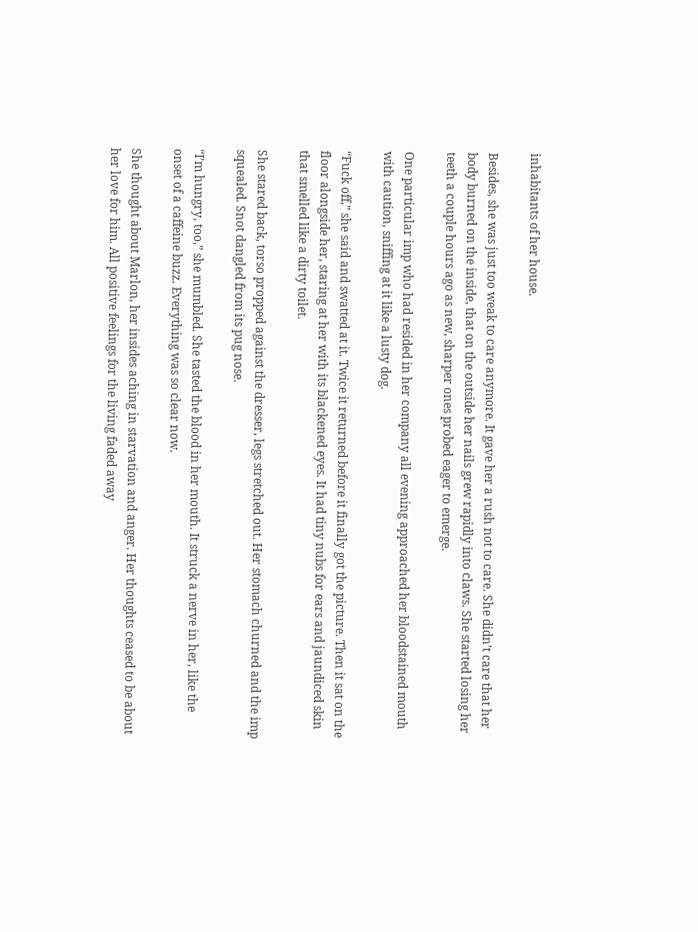inhabitants of her house.

Besides, she was just too weak to care anymore. It gave her a rush not to care. She didn’t care that her body burned on the inside, that on the outside her nails grew rapidly into claws. She started losing her teeth a couple hours ago as new, sharper ones probed eager to emerge.

One particular imp who had resided in her company all evening approached her bloodstained mouth with caution, sniffing at it like a lusty dog.

“Fuck off,” she said and swatted at it. Twice it returned before it finally got the picture. Then it sat on the floor alongside her, staring at her with its blackened eyes. It had tiny nubs for ears and jaundiced skin that smelled like a dirty toilet.

She stared back, torso propped against the dresser, legs stretched out. Her stomach churned and the imp squealed. Snot dangled from its pug nose.

“I’m hungry, too,” she mumbled. She tasted the blood in her mouth. It struck a nerve in her, like the onset of a caffeine buzz. Everything was so clear now.

She thought about Marlon, her insides aching in starvation and anger. Her thoughts ceased to be about her love for him. All positive feelings for the living faded away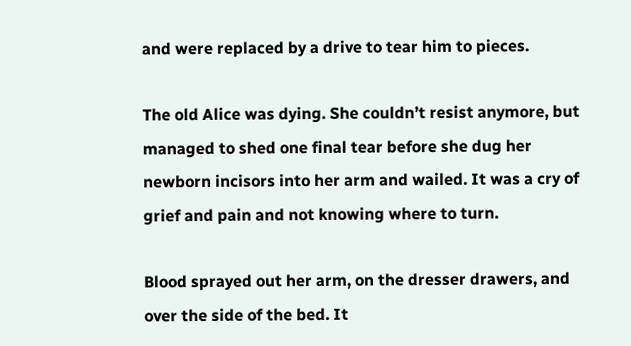and were replaced by a drive to tear him to pieces.

The old Alice was dying. She couldn’t resist anymore, but managed to shed one final tear before she dug her newborn incisors into her arm and wailed. It was a cry of grief and pain and not knowing where to turn.

Blood sprayed out her arm, on the dresser drawers, and over the side of the bed. It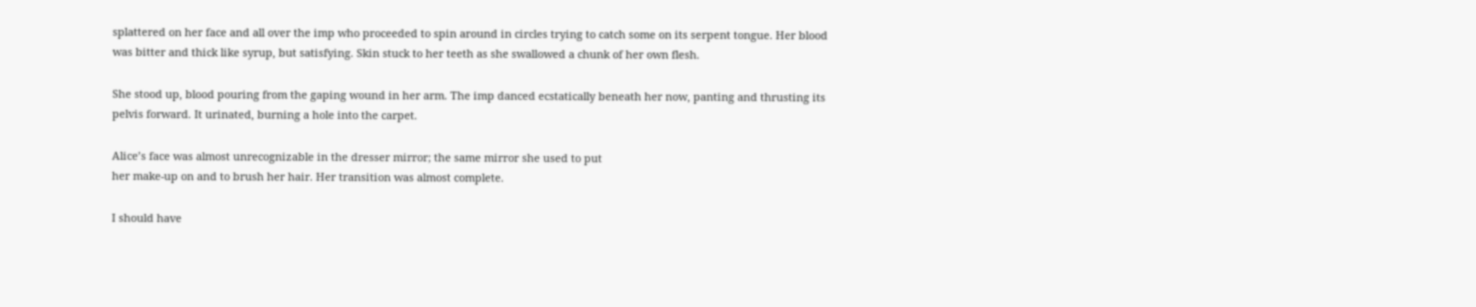splattered on her face and all over the imp who proceeded to spin around in circles trying to catch some on its serpent tongue. Her blood was bitter and thick like syrup, but satisfying. Skin stuck to her teeth as she swallowed a chunk of her own flesh.

She stood up, blood pouring from the gaping wound in her arm. The imp danced ecstatically beneath her now, panting and thrusting its pelvis forward. It urinated, burning a hole into the carpet.

Alice’s face was almost unrecognizable in the dresser mirror; the same mirror she used to put
her make-up on and to brush her hair. Her transition was almost complete.

I should have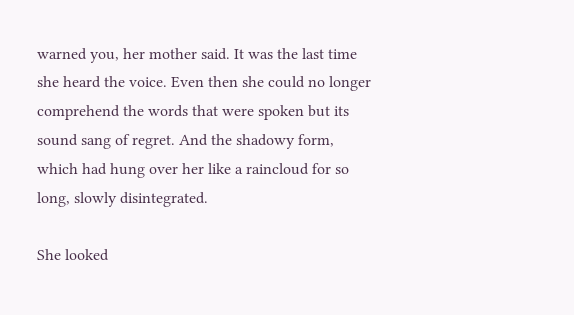warned you, her mother said. It was the last time she heard the voice. Even then she could no longer comprehend the words that were spoken but its sound sang of regret. And the shadowy form, which had hung over her like a raincloud for so long, slowly disintegrated.

She looked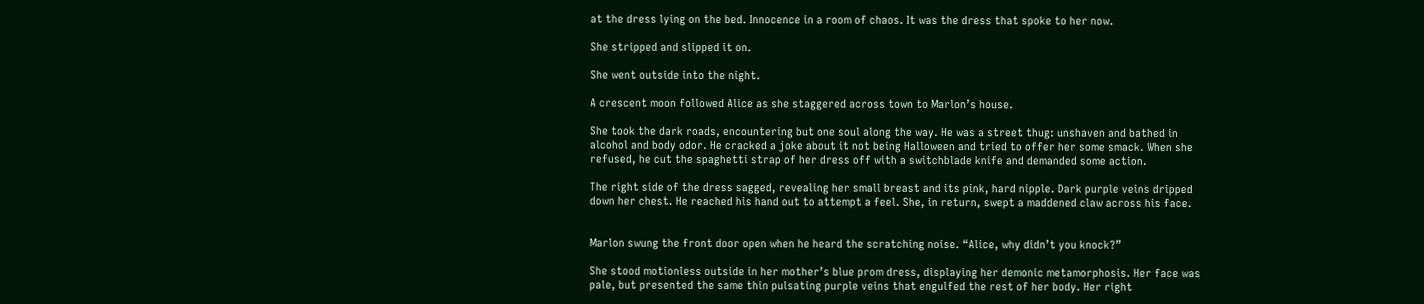at the dress lying on the bed. Innocence in a room of chaos. It was the dress that spoke to her now.

She stripped and slipped it on.

She went outside into the night.

A crescent moon followed Alice as she staggered across town to Marlon’s house.

She took the dark roads, encountering but one soul along the way. He was a street thug: unshaven and bathed in alcohol and body odor. He cracked a joke about it not being Halloween and tried to offer her some smack. When she refused, he cut the spaghetti strap of her dress off with a switchblade knife and demanded some action.

The right side of the dress sagged, revealing her small breast and its pink, hard nipple. Dark purple veins dripped down her chest. He reached his hand out to attempt a feel. She, in return, swept a maddened claw across his face.


Marlon swung the front door open when he heard the scratching noise. “Alice, why didn’t you knock?”

She stood motionless outside in her mother’s blue prom dress, displaying her demonic metamorphosis. Her face was pale, but presented the same thin pulsating purple veins that engulfed the rest of her body. Her right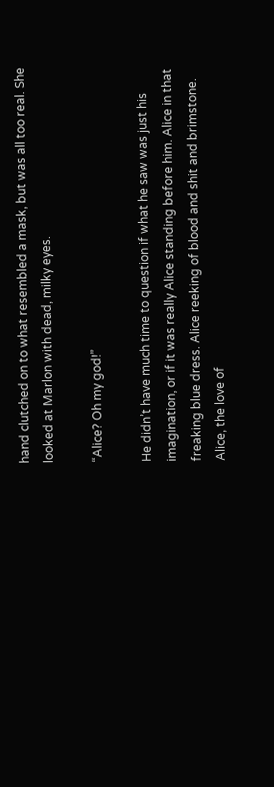hand clutched on to what resembled a mask, but was all too real. She looked at Marlon with dead, milky eyes.

“Alice? Oh my god!”

He didn’t have much time to question if what he saw was just his imagination, or if it was really Alice standing before him. Alice in that freaking blue dress. Alice reeking of blood and shit and brimstone. Alice, the love of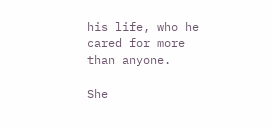his life, who he cared for more than anyone.

She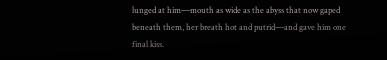lunged at him―mouth as wide as the abyss that now gaped beneath them, her breath hot and putrid―and gave him one final kiss.